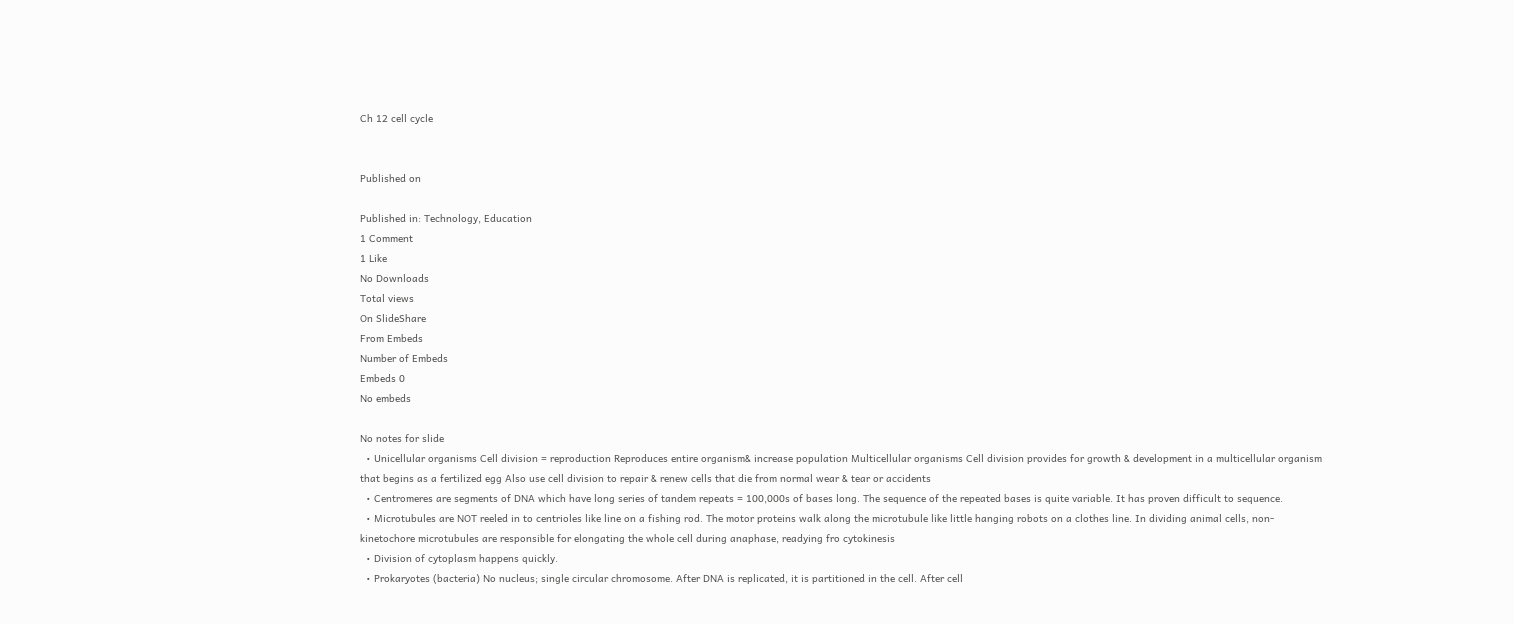Ch 12 cell cycle


Published on

Published in: Technology, Education
1 Comment
1 Like
No Downloads
Total views
On SlideShare
From Embeds
Number of Embeds
Embeds 0
No embeds

No notes for slide
  • Unicellular organisms Cell division = reproduction Reproduces entire organism& increase population Multicellular organisms Cell division provides for growth & development in a multicellular organism that begins as a fertilized egg Also use cell division to repair & renew cells that die from normal wear & tear or accidents
  • Centromeres are segments of DNA which have long series of tandem repeats = 100,000s of bases long. The sequence of the repeated bases is quite variable. It has proven difficult to sequence.
  • Microtubules are NOT reeled in to centrioles like line on a fishing rod. The motor proteins walk along the microtubule like little hanging robots on a clothes line. In dividing animal cells, non-kinetochore microtubules are responsible for elongating the whole cell during anaphase, readying fro cytokinesis
  • Division of cytoplasm happens quickly.
  • Prokaryotes (bacteria) No nucleus; single circular chromosome. After DNA is replicated, it is partitioned in the cell. After cell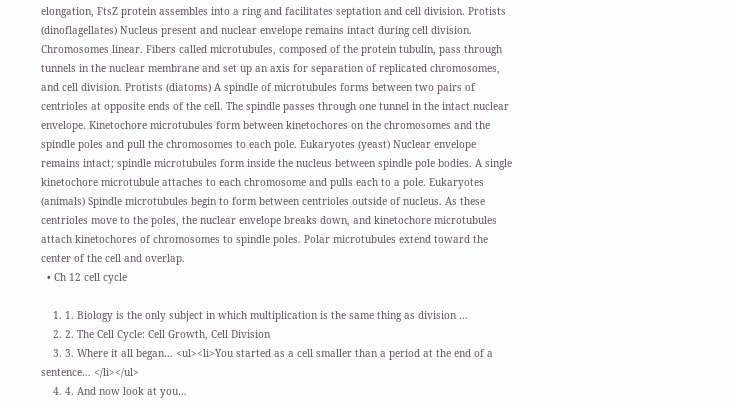elongation, FtsZ protein assembles into a ring and facilitates septation and cell division. Protists (dinoflagellates) Nucleus present and nuclear envelope remains intact during cell division. Chromosomes linear. Fibers called microtubules, composed of the protein tubulin, pass through tunnels in the nuclear membrane and set up an axis for separation of replicated chromosomes, and cell division. Protists (diatoms) A spindle of microtubules forms between two pairs of centrioles at opposite ends of the cell. The spindle passes through one tunnel in the intact nuclear envelope. Kinetochore microtubules form between kinetochores on the chromosomes and the spindle poles and pull the chromosomes to each pole. Eukaryotes (yeast) Nuclear envelope remains intact; spindle microtubules form inside the nucleus between spindle pole bodies. A single kinetochore microtubule attaches to each chromosome and pulls each to a pole. Eukaryotes (animals) Spindle microtubules begin to form between centrioles outside of nucleus. As these centrioles move to the poles, the nuclear envelope breaks down, and kinetochore microtubules attach kinetochores of chromosomes to spindle poles. Polar microtubules extend toward the center of the cell and overlap.
  • Ch 12 cell cycle

    1. 1. Biology is the only subject in which multiplication is the same thing as division …
    2. 2. The Cell Cycle: Cell Growth, Cell Division
    3. 3. Where it all began… <ul><li>You started as a cell smaller than a period at the end of a sentence… </li></ul>
    4. 4. And now look at you…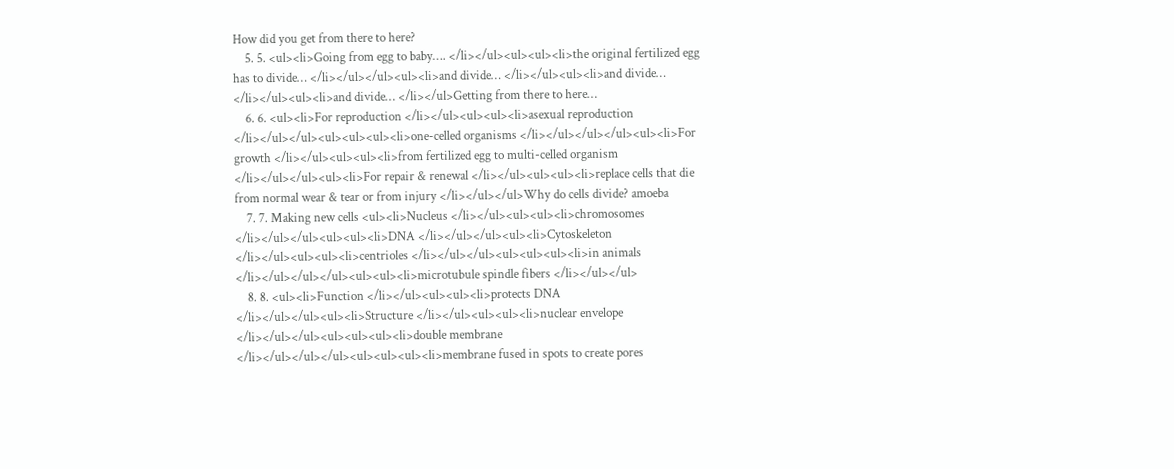How did you get from there to here?
    5. 5. <ul><li>Going from egg to baby…. </li></ul><ul><ul><li>the original fertilized egg has to divide… </li></ul></ul><ul><li>and divide… </li></ul><ul><li>and divide… </li></ul><ul><li>and divide… </li></ul>Getting from there to here…
    6. 6. <ul><li>For reproduction </li></ul><ul><ul><li>asexual reproduction </li></ul></ul><ul><ul><ul><li>one-celled organisms </li></ul></ul></ul><ul><li>For growth </li></ul><ul><ul><li>from fertilized egg to multi-celled organism </li></ul></ul><ul><li>For repair & renewal </li></ul><ul><ul><li>replace cells that die from normal wear & tear or from injury </li></ul></ul>Why do cells divide? amoeba
    7. 7. Making new cells <ul><li>Nucleus </li></ul><ul><ul><li>chromosomes </li></ul></ul><ul><ul><li>DNA </li></ul></ul><ul><li>Cytoskeleton </li></ul><ul><ul><li>centrioles </li></ul></ul><ul><ul><ul><li>in animals </li></ul></ul></ul><ul><ul><li>microtubule spindle fibers </li></ul></ul>
    8. 8. <ul><li>Function </li></ul><ul><ul><li>protects DNA </li></ul></ul><ul><li>Structure </li></ul><ul><ul><li>nuclear envelope </li></ul></ul><ul><ul><ul><li>double membrane </li></ul></ul></ul><ul><ul><ul><li>membrane fused in spots to create pores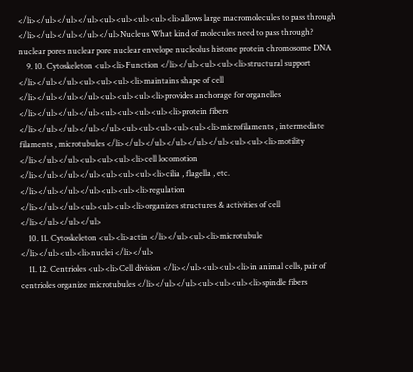</li></ul></ul></ul><ul><ul><ul><ul><li>allows large macromolecules to pass through </li></ul></ul></ul></ul>Nucleus What kind of molecules need to pass through? nuclear pores nuclear pore nuclear envelope nucleolus histone protein chromosome DNA
    9. 10. Cytoskeleton <ul><li>Function </li></ul><ul><ul><li>structural support </li></ul></ul><ul><ul><ul><li>maintains shape of cell </li></ul></ul></ul><ul><ul><ul><li>provides anchorage for organelles </li></ul></ul></ul><ul><ul><ul><ul><li>protein fibers </li></ul></ul></ul></ul><ul><ul><ul><ul><ul><li>microfilaments , intermediate filaments , microtubules </li></ul></ul></ul></ul></ul><ul><ul><li>motility </li></ul></ul><ul><ul><ul><li>cell locomotion </li></ul></ul></ul><ul><ul><ul><li>cilia , flagella , etc. </li></ul></ul></ul><ul><ul><li>regulation </li></ul></ul><ul><ul><ul><li>organizes structures & activities of cell </li></ul></ul></ul>
    10. 11. Cytoskeleton <ul><li>actin </li></ul><ul><li>microtubule </li></ul><ul><li>nuclei </li></ul>
    11. 12. Centrioles <ul><li>Cell division </li></ul><ul><ul><li>in animal cells, pair of centrioles organize microtubules </li></ul></ul><ul><ul><ul><li>spindle fibers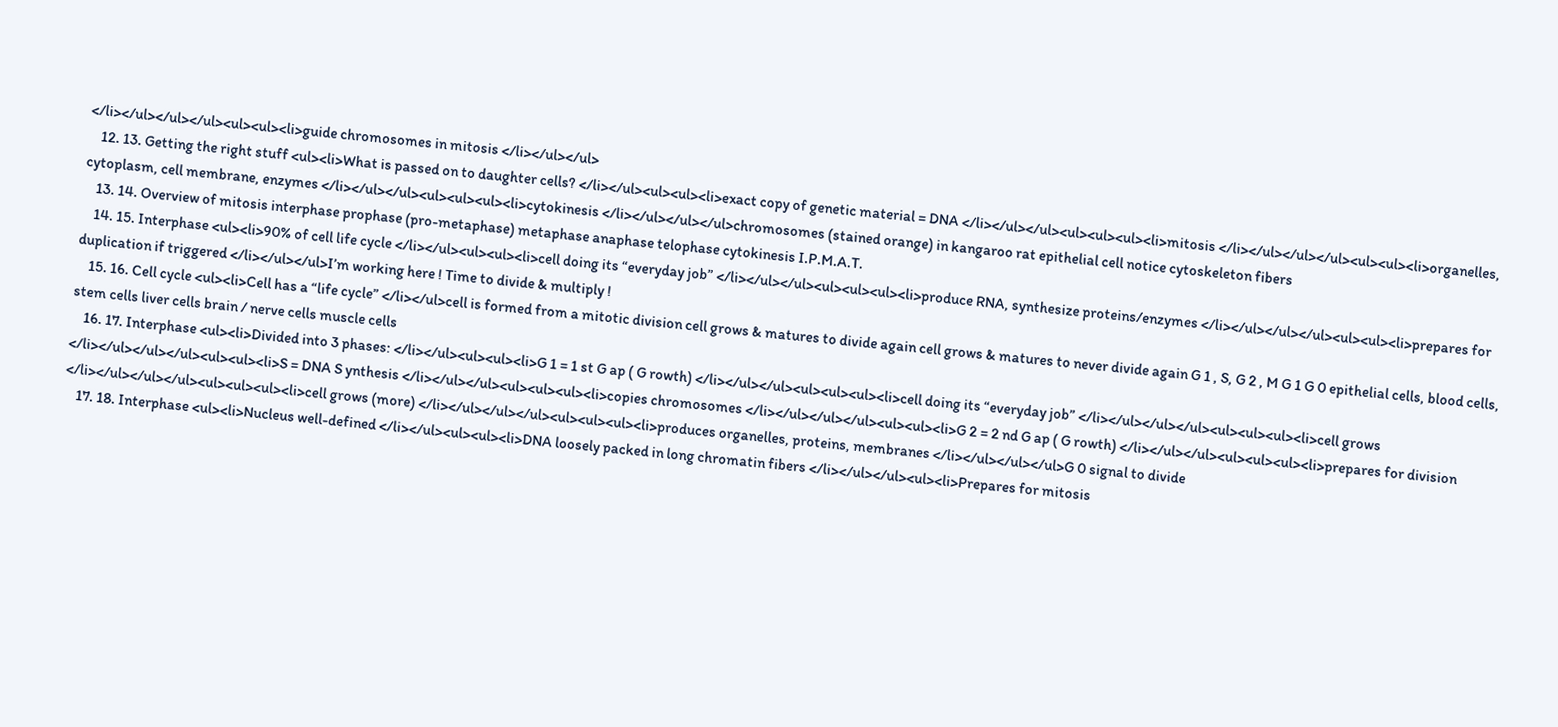</li></ul></ul></ul><ul><ul><li>guide chromosomes in mitosis </li></ul></ul>
    12. 13. Getting the right stuff <ul><li>What is passed on to daughter cells? </li></ul><ul><ul><li>exact copy of genetic material = DNA </li></ul></ul><ul><ul><ul><li>mitosis </li></ul></ul></ul><ul><ul><li>organelles, cytoplasm, cell membrane, enzymes </li></ul></ul><ul><ul><ul><li>cytokinesis </li></ul></ul></ul>chromosomes (stained orange) in kangaroo rat epithelial cell notice cytoskeleton fibers
    13. 14. Overview of mitosis interphase prophase (pro-metaphase) metaphase anaphase telophase cytokinesis I.P.M.A.T.
    14. 15. Interphase <ul><li>90% of cell life cycle </li></ul><ul><ul><li>cell doing its “everyday job” </li></ul></ul><ul><ul><ul><li>produce RNA, synthesize proteins/enzymes </li></ul></ul></ul><ul><ul><li>prepares for duplication if triggered </li></ul></ul>I’m working here ! Time to divide & multiply !
    15. 16. Cell cycle <ul><li>Cell has a “life cycle” </li></ul>cell is formed from a mitotic division cell grows & matures to divide again cell grows & matures to never divide again G 1 , S, G 2 , M G 1 G 0 epithelial cells, blood cells, stem cells liver cells brain / nerve cells muscle cells
    16. 17. Interphase <ul><li>Divided into 3 phases: </li></ul><ul><ul><li>G 1 = 1 st G ap ( G rowth) </li></ul></ul><ul><ul><ul><li>cell doing its “everyday job” </li></ul></ul></ul><ul><ul><ul><li>cell grows </li></ul></ul></ul><ul><ul><li>S = DNA S ynthesis </li></ul></ul><ul><ul><ul><li>copies chromosomes </li></ul></ul></ul><ul><ul><li>G 2 = 2 nd G ap ( G rowth) </li></ul></ul><ul><ul><ul><li>prepares for division </li></ul></ul></ul><ul><ul><ul><li>cell grows (more) </li></ul></ul></ul><ul><ul><ul><li>produces organelles, proteins, membranes </li></ul></ul></ul>G 0 signal to divide
    17. 18. Interphase <ul><li>Nucleus well-defined </li></ul><ul><ul><li>DNA loosely packed in long chromatin fibers </li></ul></ul><ul><li>Prepares for mitosis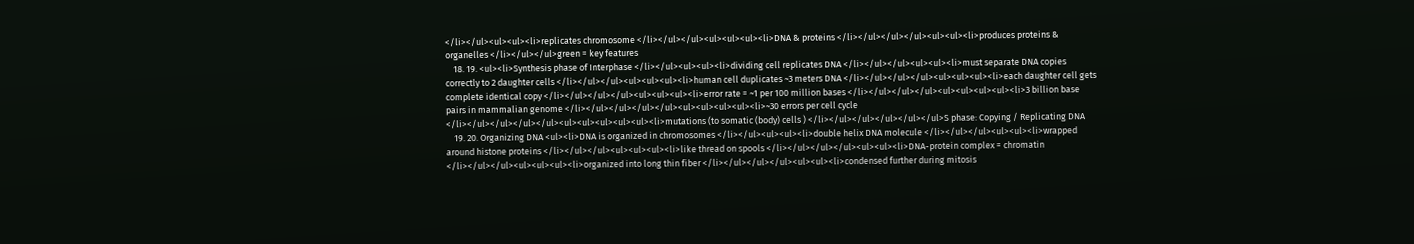</li></ul><ul><ul><li>replicates chromosome </li></ul></ul><ul><ul><ul><li>DNA & proteins </li></ul></ul></ul><ul><ul><li>produces proteins & organelles </li></ul></ul>green = key features
    18. 19. <ul><li>Synthesis phase of Interphase </li></ul><ul><ul><li>dividing cell replicates DNA </li></ul></ul><ul><ul><li>must separate DNA copies correctly to 2 daughter cells </li></ul></ul><ul><ul><ul><li>human cell duplicates ~3 meters DNA </li></ul></ul></ul><ul><ul><ul><li>each daughter cell gets complete identical copy </li></ul></ul></ul><ul><ul><ul><li>error rate = ~1 per 100 million bases </li></ul></ul></ul><ul><ul><ul><ul><li>3 billion base pairs in mammalian genome </li></ul></ul></ul></ul><ul><ul><ul><ul><li>~30 errors per cell cycle </li></ul></ul></ul></ul><ul><ul><ul><ul><ul><li>mutations (to somatic (body) cells ) </li></ul></ul></ul></ul></ul>S phase: Copying / Replicating DNA
    19. 20. Organizing DNA <ul><li>DNA is organized in chromosomes </li></ul><ul><ul><li>double helix DNA molecule </li></ul></ul><ul><ul><li>wrapped around histone proteins </li></ul></ul><ul><ul><ul><li>like thread on spools </li></ul></ul></ul><ul><ul><li>DNA-protein complex = chromatin </li></ul></ul><ul><ul><ul><li>organized into long thin fiber </li></ul></ul></ul><ul><ul><li>condensed further during mitosis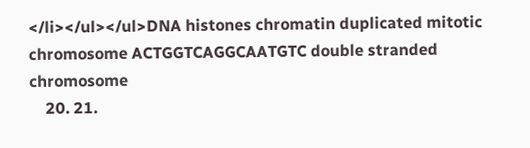</li></ul></ul>DNA histones chromatin duplicated mitotic chromosome ACTGGTCAGGCAATGTC double stranded chromosome
    20. 21.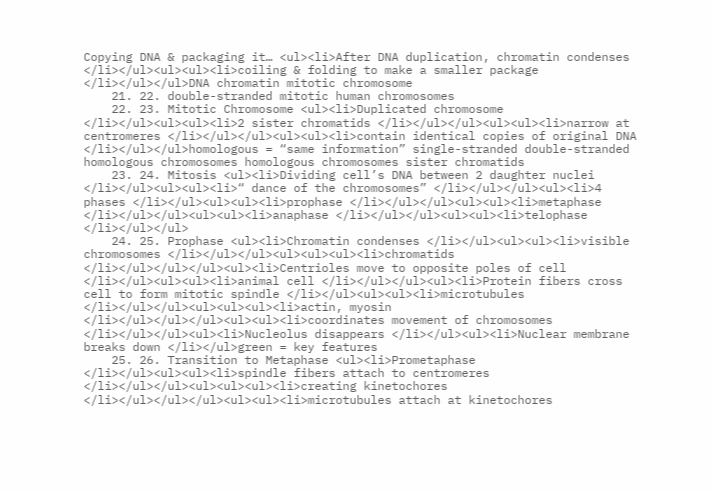Copying DNA & packaging it… <ul><li>After DNA duplication, chromatin condenses </li></ul><ul><ul><li>coiling & folding to make a smaller package </li></ul></ul>DNA chromatin mitotic chromosome
    21. 22. double-stranded mitotic human chromosomes
    22. 23. Mitotic Chromosome <ul><li>Duplicated chromosome </li></ul><ul><ul><li>2 sister chromatids </li></ul></ul><ul><ul><li>narrow at centromeres </li></ul></ul><ul><ul><li>contain identical copies of original DNA </li></ul></ul>homologous = “same information” single-stranded double-stranded homologous chromosomes homologous chromosomes sister chromatids
    23. 24. Mitosis <ul><li>Dividing cell’s DNA between 2 daughter nuclei </li></ul><ul><ul><li>“ dance of the chromosomes” </li></ul></ul><ul><li>4 phases </li></ul><ul><ul><li>prophase </li></ul></ul><ul><ul><li>metaphase </li></ul></ul><ul><ul><li>anaphase </li></ul></ul><ul><ul><li>telophase </li></ul></ul>
    24. 25. Prophase <ul><li>Chromatin condenses </li></ul><ul><ul><li>visible chromosomes </li></ul></ul><ul><ul><ul><li>chromatids </li></ul></ul></ul><ul><li>Centrioles move to opposite poles of cell </li></ul><ul><ul><li>animal cell </li></ul></ul><ul><li>Protein fibers cross cell to form mitotic spindle </li></ul><ul><ul><li>microtubules </li></ul></ul><ul><ul><ul><li>actin, myosin </li></ul></ul></ul><ul><ul><li>coordinates movement of chromosomes </li></ul></ul><ul><li>Nucleolus disappears </li></ul><ul><li>Nuclear membrane breaks down </li></ul>green = key features
    25. 26. Transition to Metaphase <ul><li>Prometaphase </li></ul><ul><ul><li>spindle fibers attach to centromeres </li></ul></ul><ul><ul><ul><li>creating kinetochores </li></ul></ul></ul><ul><ul><li>microtubules attach at kinetochores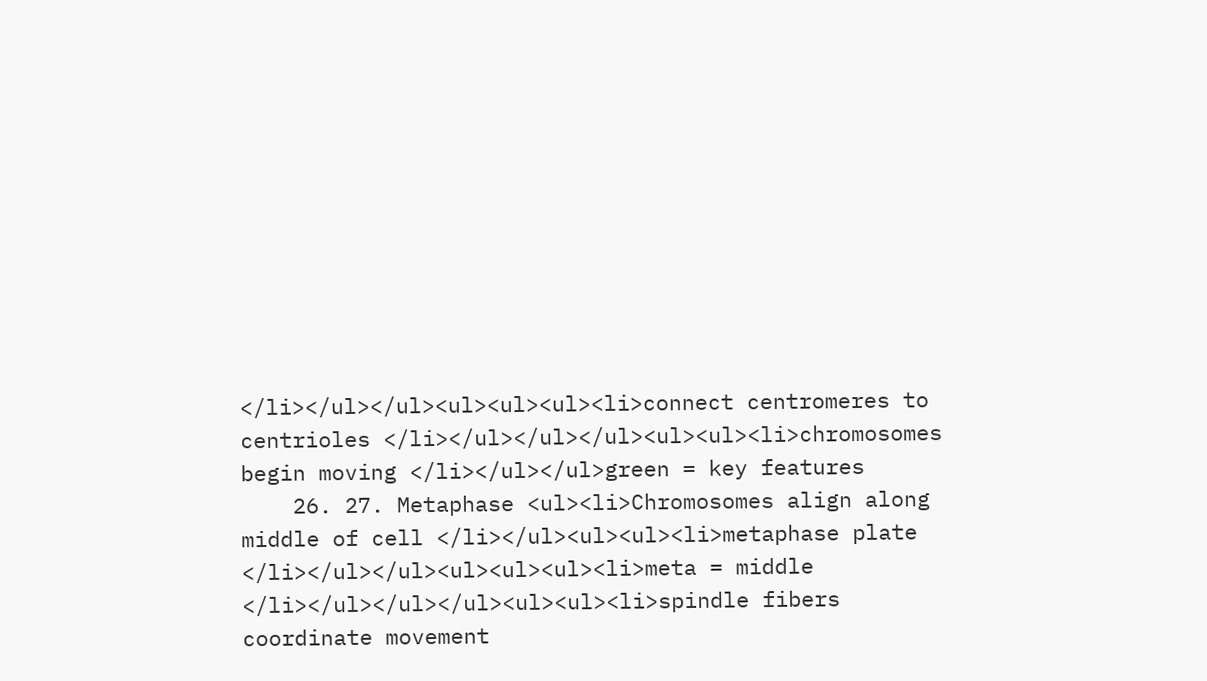</li></ul></ul><ul><ul><ul><li>connect centromeres to centrioles </li></ul></ul></ul><ul><ul><li>chromosomes begin moving </li></ul></ul>green = key features
    26. 27. Metaphase <ul><li>Chromosomes align along middle of cell </li></ul><ul><ul><li>metaphase plate </li></ul></ul><ul><ul><ul><li>meta = middle </li></ul></ul></ul><ul><ul><li>spindle fibers coordinate movement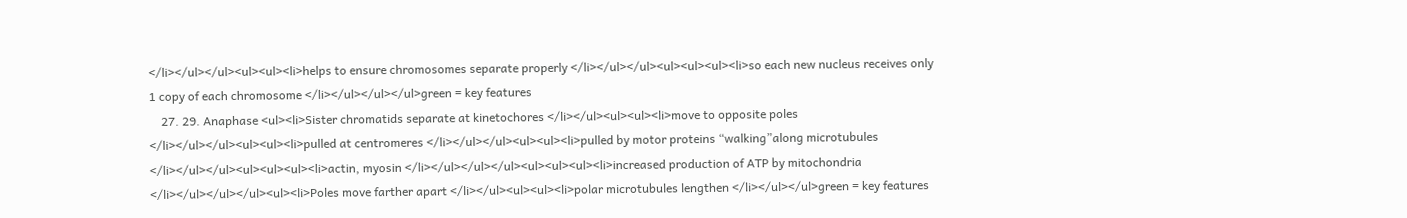</li></ul></ul><ul><ul><li>helps to ensure chromosomes separate properly </li></ul></ul><ul><ul><ul><li>so each new nucleus receives only 1 copy of each chromosome </li></ul></ul></ul>green = key features
    27. 29. Anaphase <ul><li>Sister chromatids separate at kinetochores </li></ul><ul><ul><li>move to opposite poles </li></ul></ul><ul><ul><li>pulled at centromeres </li></ul></ul><ul><ul><li>pulled by motor proteins “walking”along microtubules </li></ul></ul><ul><ul><ul><li>actin, myosin </li></ul></ul></ul><ul><ul><ul><li>increased production of ATP by mitochondria </li></ul></ul></ul><ul><li>Poles move farther apart </li></ul><ul><ul><li>polar microtubules lengthen </li></ul></ul>green = key features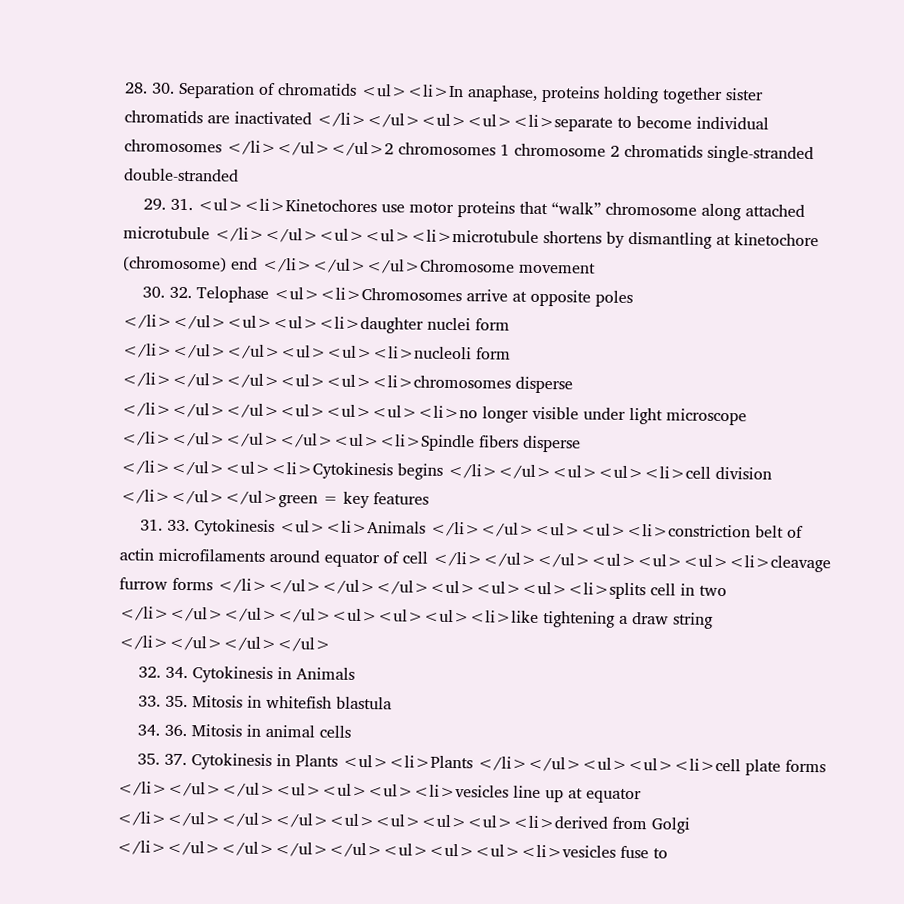28. 30. Separation of chromatids <ul><li>In anaphase, proteins holding together sister chromatids are inactivated </li></ul><ul><ul><li>separate to become individual chromosomes </li></ul></ul>2 chromosomes 1 chromosome 2 chromatids single-stranded double-stranded
    29. 31. <ul><li>Kinetochores use motor proteins that “walk” chromosome along attached microtubule </li></ul><ul><ul><li>microtubule shortens by dismantling at kinetochore (chromosome) end </li></ul></ul>Chromosome movement
    30. 32. Telophase <ul><li>Chromosomes arrive at opposite poles </li></ul><ul><ul><li>daughter nuclei form </li></ul></ul><ul><ul><li>nucleoli form </li></ul></ul><ul><ul><li>chromosomes disperse </li></ul></ul><ul><ul><ul><li>no longer visible under light microscope </li></ul></ul></ul><ul><li>Spindle fibers disperse </li></ul><ul><li>Cytokinesis begins </li></ul><ul><ul><li>cell division </li></ul></ul>green = key features
    31. 33. Cytokinesis <ul><li>Animals </li></ul><ul><ul><li>constriction belt of actin microfilaments around equator of cell </li></ul></ul><ul><ul><ul><li>cleavage furrow forms </li></ul></ul></ul><ul><ul><ul><li>splits cell in two </li></ul></ul></ul><ul><ul><ul><li>like tightening a draw string </li></ul></ul></ul>
    32. 34. Cytokinesis in Animals
    33. 35. Mitosis in whitefish blastula
    34. 36. Mitosis in animal cells
    35. 37. Cytokinesis in Plants <ul><li>Plants </li></ul><ul><ul><li>cell plate forms </li></ul></ul><ul><ul><ul><li>vesicles line up at equator </li></ul></ul></ul><ul><ul><ul><ul><li>derived from Golgi </li></ul></ul></ul></ul><ul><ul><ul><li>vesicles fuse to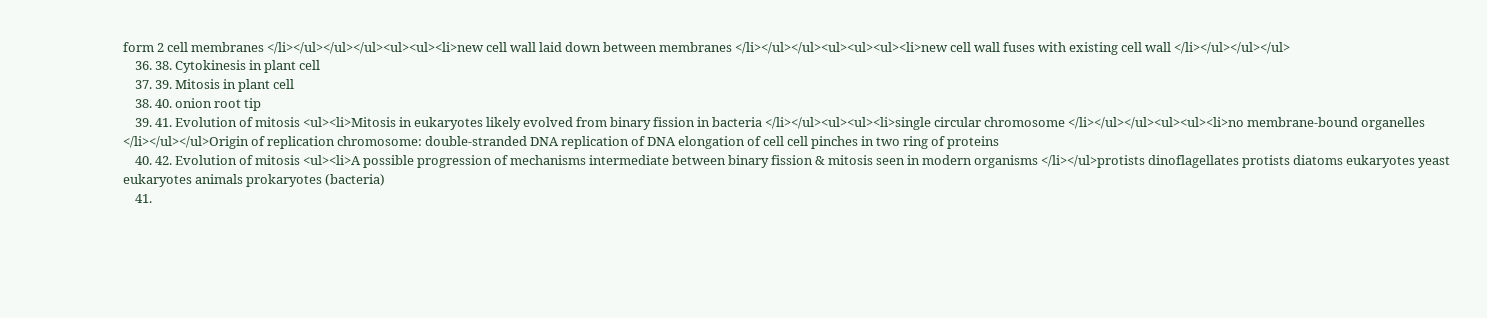form 2 cell membranes </li></ul></ul></ul><ul><ul><li>new cell wall laid down between membranes </li></ul></ul><ul><ul><ul><li>new cell wall fuses with existing cell wall </li></ul></ul></ul>
    36. 38. Cytokinesis in plant cell
    37. 39. Mitosis in plant cell
    38. 40. onion root tip
    39. 41. Evolution of mitosis <ul><li>Mitosis in eukaryotes likely evolved from binary fission in bacteria </li></ul><ul><ul><li>single circular chromosome </li></ul></ul><ul><ul><li>no membrane-bound organelles </li></ul></ul>Origin of replication chromosome: double-stranded DNA replication of DNA elongation of cell cell pinches in two ring of proteins
    40. 42. Evolution of mitosis <ul><li>A possible progression of mechanisms intermediate between binary fission & mitosis seen in modern organisms </li></ul>protists dinoflagellates protists diatoms eukaryotes yeast eukaryotes animals prokaryotes (bacteria)
    41.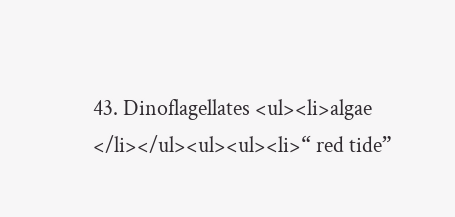43. Dinoflagellates <ul><li>algae </li></ul><ul><ul><li>“ red tide”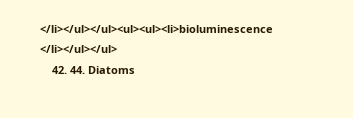</li></ul></ul><ul><ul><li>bioluminescence </li></ul></ul>
    42. 44. Diatoms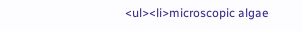<ul><li>microscopic algae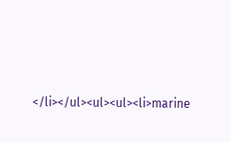</li></ul><ul><ul><li>marine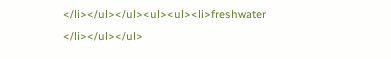</li></ul></ul><ul><ul><li>freshwater </li></ul></ul>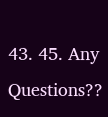43. 45. Any Questions??